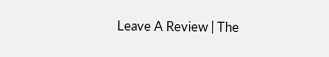Leave A Review | The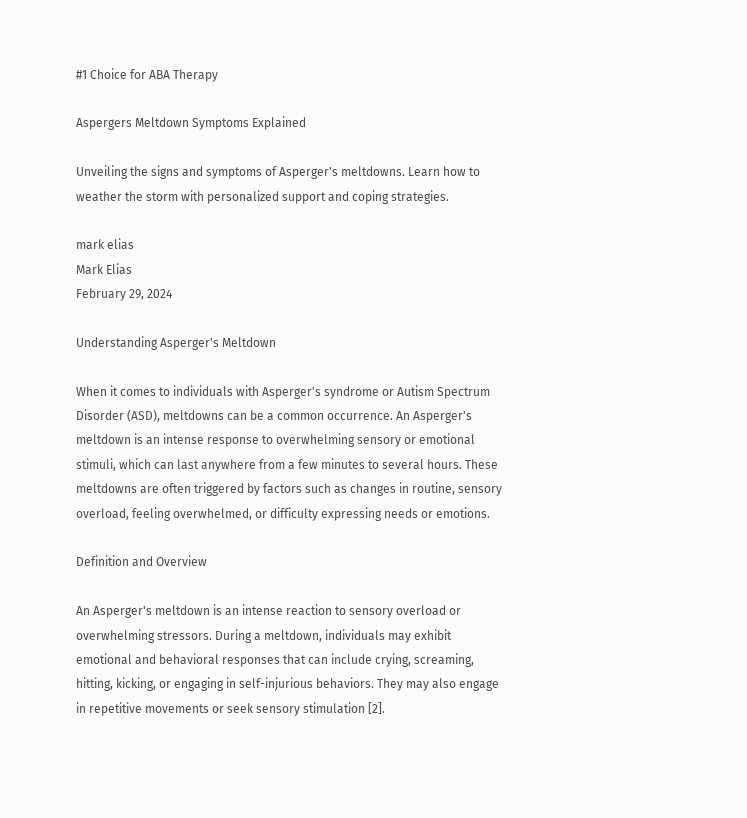#1 Choice for ABA Therapy

Aspergers Meltdown Symptoms Explained

Unveiling the signs and symptoms of Asperger's meltdowns. Learn how to weather the storm with personalized support and coping strategies.

mark elias
Mark Elias
February 29, 2024

Understanding Asperger's Meltdown

When it comes to individuals with Asperger's syndrome or Autism Spectrum Disorder (ASD), meltdowns can be a common occurrence. An Asperger's meltdown is an intense response to overwhelming sensory or emotional stimuli, which can last anywhere from a few minutes to several hours. These meltdowns are often triggered by factors such as changes in routine, sensory overload, feeling overwhelmed, or difficulty expressing needs or emotions.

Definition and Overview

An Asperger's meltdown is an intense reaction to sensory overload or overwhelming stressors. During a meltdown, individuals may exhibit emotional and behavioral responses that can include crying, screaming, hitting, kicking, or engaging in self-injurious behaviors. They may also engage in repetitive movements or seek sensory stimulation [2].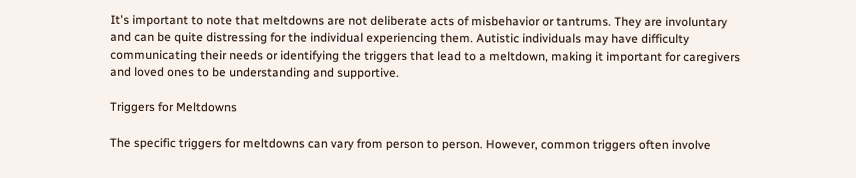It's important to note that meltdowns are not deliberate acts of misbehavior or tantrums. They are involuntary and can be quite distressing for the individual experiencing them. Autistic individuals may have difficulty communicating their needs or identifying the triggers that lead to a meltdown, making it important for caregivers and loved ones to be understanding and supportive.

Triggers for Meltdowns

The specific triggers for meltdowns can vary from person to person. However, common triggers often involve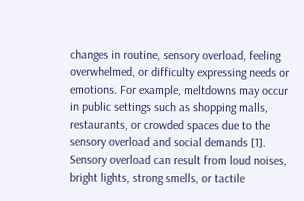changes in routine, sensory overload, feeling overwhelmed, or difficulty expressing needs or emotions. For example, meltdowns may occur in public settings such as shopping malls, restaurants, or crowded spaces due to the sensory overload and social demands [1]. Sensory overload can result from loud noises, bright lights, strong smells, or tactile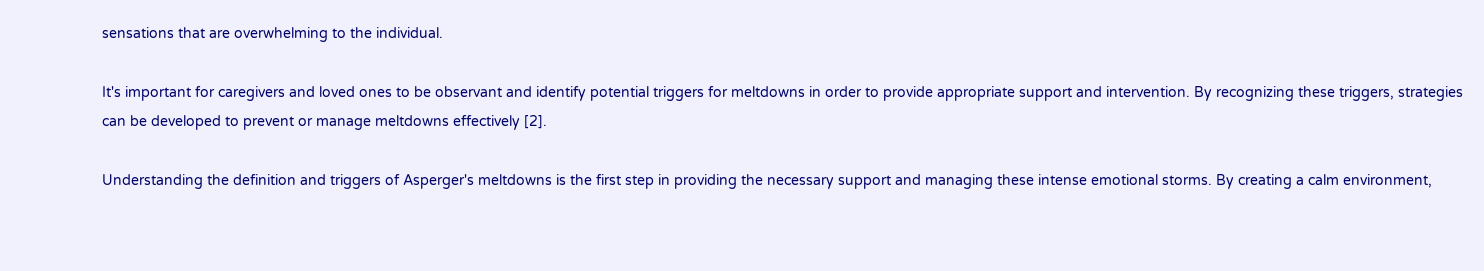sensations that are overwhelming to the individual.

It's important for caregivers and loved ones to be observant and identify potential triggers for meltdowns in order to provide appropriate support and intervention. By recognizing these triggers, strategies can be developed to prevent or manage meltdowns effectively [2].

Understanding the definition and triggers of Asperger's meltdowns is the first step in providing the necessary support and managing these intense emotional storms. By creating a calm environment,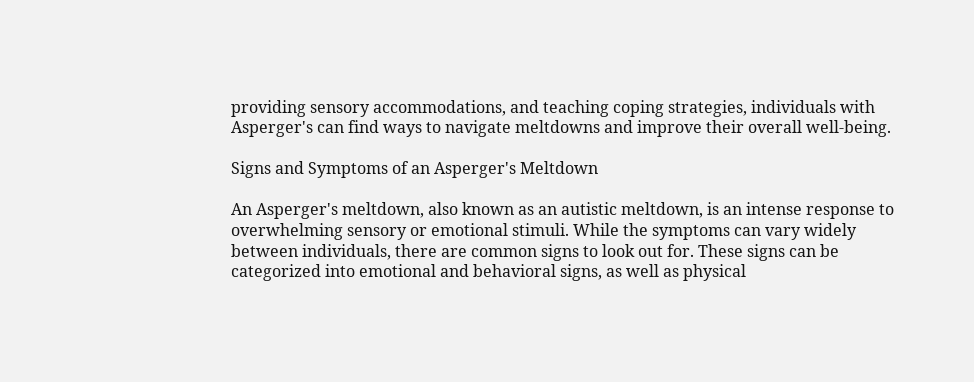providing sensory accommodations, and teaching coping strategies, individuals with Asperger's can find ways to navigate meltdowns and improve their overall well-being.

Signs and Symptoms of an Asperger's Meltdown

An Asperger's meltdown, also known as an autistic meltdown, is an intense response to overwhelming sensory or emotional stimuli. While the symptoms can vary widely between individuals, there are common signs to look out for. These signs can be categorized into emotional and behavioral signs, as well as physical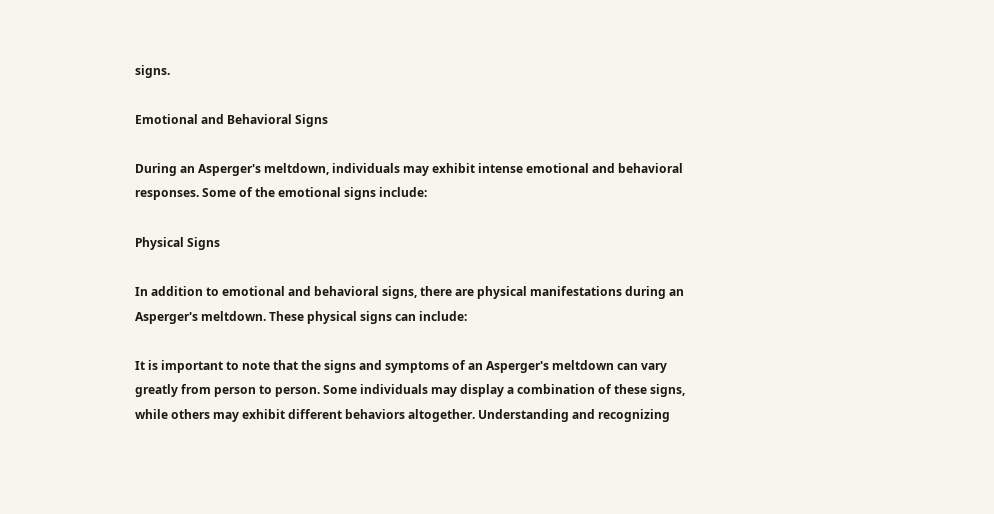signs.

Emotional and Behavioral Signs

During an Asperger's meltdown, individuals may exhibit intense emotional and behavioral responses. Some of the emotional signs include:

Physical Signs

In addition to emotional and behavioral signs, there are physical manifestations during an Asperger's meltdown. These physical signs can include:

It is important to note that the signs and symptoms of an Asperger's meltdown can vary greatly from person to person. Some individuals may display a combination of these signs, while others may exhibit different behaviors altogether. Understanding and recognizing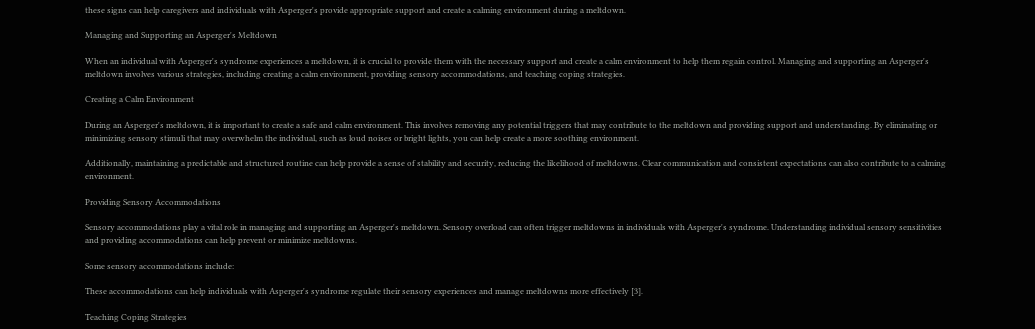these signs can help caregivers and individuals with Asperger's provide appropriate support and create a calming environment during a meltdown.

Managing and Supporting an Asperger's Meltdown

When an individual with Asperger's syndrome experiences a meltdown, it is crucial to provide them with the necessary support and create a calm environment to help them regain control. Managing and supporting an Asperger's meltdown involves various strategies, including creating a calm environment, providing sensory accommodations, and teaching coping strategies.

Creating a Calm Environment

During an Asperger's meltdown, it is important to create a safe and calm environment. This involves removing any potential triggers that may contribute to the meltdown and providing support and understanding. By eliminating or minimizing sensory stimuli that may overwhelm the individual, such as loud noises or bright lights, you can help create a more soothing environment.

Additionally, maintaining a predictable and structured routine can help provide a sense of stability and security, reducing the likelihood of meltdowns. Clear communication and consistent expectations can also contribute to a calming environment.

Providing Sensory Accommodations

Sensory accommodations play a vital role in managing and supporting an Asperger's meltdown. Sensory overload can often trigger meltdowns in individuals with Asperger's syndrome. Understanding individual sensory sensitivities and providing accommodations can help prevent or minimize meltdowns.

Some sensory accommodations include:

These accommodations can help individuals with Asperger's syndrome regulate their sensory experiences and manage meltdowns more effectively [3].

Teaching Coping Strategies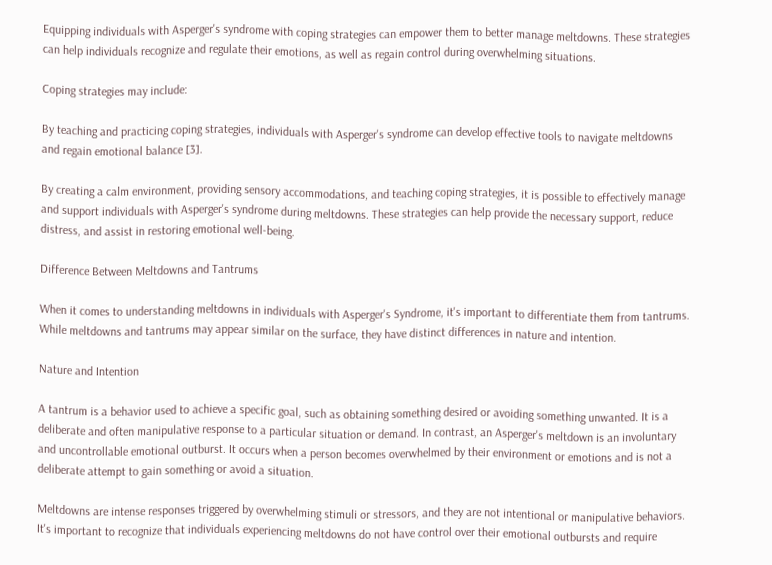Equipping individuals with Asperger's syndrome with coping strategies can empower them to better manage meltdowns. These strategies can help individuals recognize and regulate their emotions, as well as regain control during overwhelming situations.

Coping strategies may include:

By teaching and practicing coping strategies, individuals with Asperger's syndrome can develop effective tools to navigate meltdowns and regain emotional balance [3].

By creating a calm environment, providing sensory accommodations, and teaching coping strategies, it is possible to effectively manage and support individuals with Asperger's syndrome during meltdowns. These strategies can help provide the necessary support, reduce distress, and assist in restoring emotional well-being.

Difference Between Meltdowns and Tantrums

When it comes to understanding meltdowns in individuals with Asperger's Syndrome, it's important to differentiate them from tantrums. While meltdowns and tantrums may appear similar on the surface, they have distinct differences in nature and intention.

Nature and Intention

A tantrum is a behavior used to achieve a specific goal, such as obtaining something desired or avoiding something unwanted. It is a deliberate and often manipulative response to a particular situation or demand. In contrast, an Asperger's meltdown is an involuntary and uncontrollable emotional outburst. It occurs when a person becomes overwhelmed by their environment or emotions and is not a deliberate attempt to gain something or avoid a situation.

Meltdowns are intense responses triggered by overwhelming stimuli or stressors, and they are not intentional or manipulative behaviors. It's important to recognize that individuals experiencing meltdowns do not have control over their emotional outbursts and require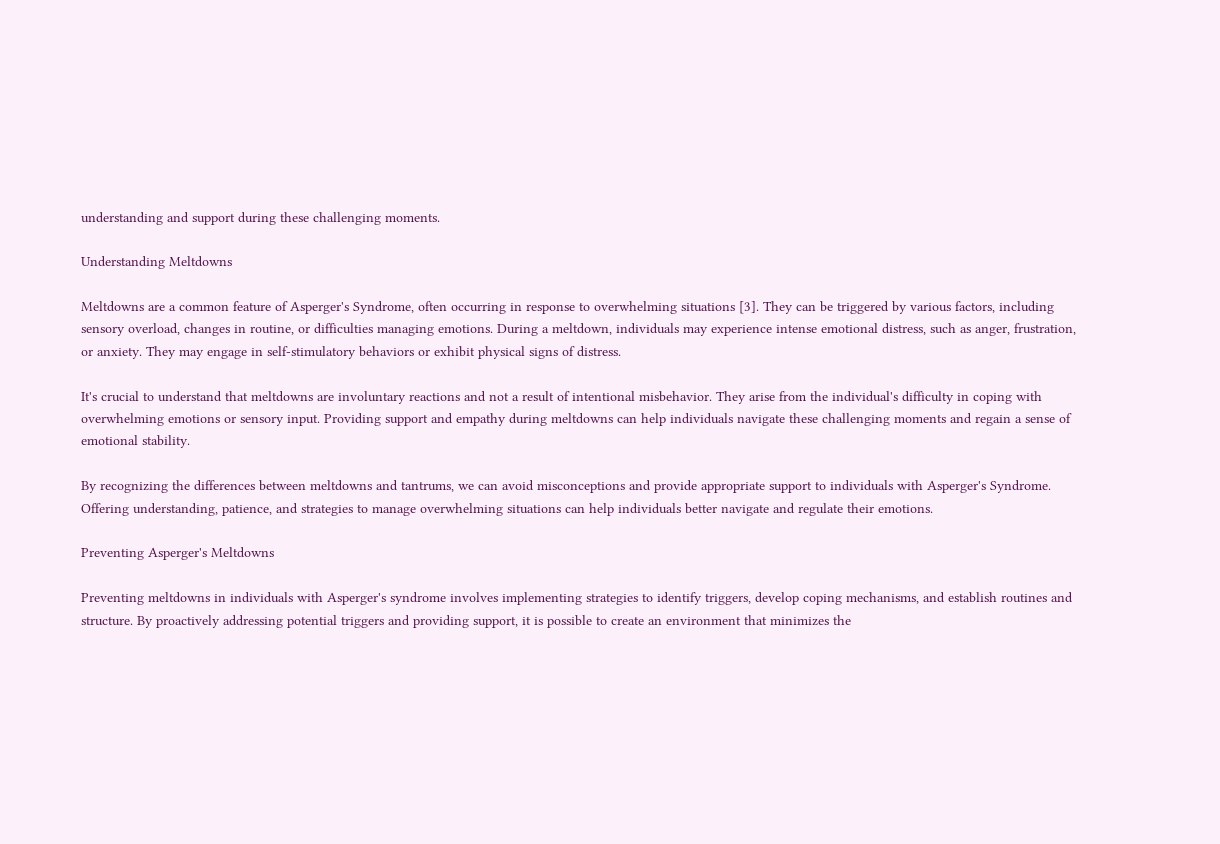understanding and support during these challenging moments.

Understanding Meltdowns

Meltdowns are a common feature of Asperger's Syndrome, often occurring in response to overwhelming situations [3]. They can be triggered by various factors, including sensory overload, changes in routine, or difficulties managing emotions. During a meltdown, individuals may experience intense emotional distress, such as anger, frustration, or anxiety. They may engage in self-stimulatory behaviors or exhibit physical signs of distress.

It's crucial to understand that meltdowns are involuntary reactions and not a result of intentional misbehavior. They arise from the individual's difficulty in coping with overwhelming emotions or sensory input. Providing support and empathy during meltdowns can help individuals navigate these challenging moments and regain a sense of emotional stability.

By recognizing the differences between meltdowns and tantrums, we can avoid misconceptions and provide appropriate support to individuals with Asperger's Syndrome. Offering understanding, patience, and strategies to manage overwhelming situations can help individuals better navigate and regulate their emotions.

Preventing Asperger's Meltdowns

Preventing meltdowns in individuals with Asperger's syndrome involves implementing strategies to identify triggers, develop coping mechanisms, and establish routines and structure. By proactively addressing potential triggers and providing support, it is possible to create an environment that minimizes the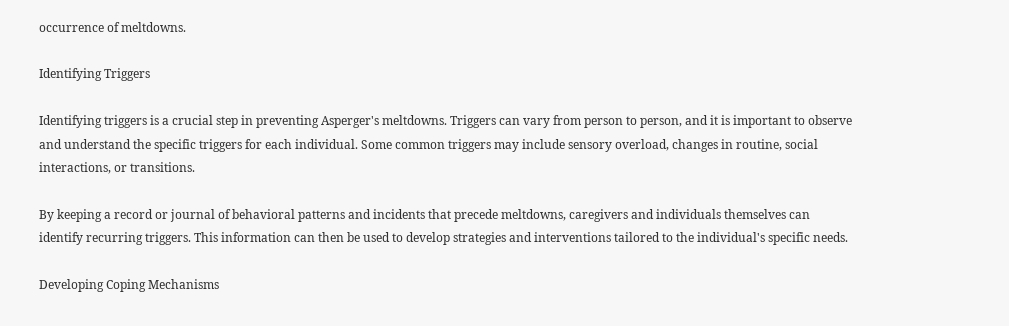occurrence of meltdowns.

Identifying Triggers

Identifying triggers is a crucial step in preventing Asperger's meltdowns. Triggers can vary from person to person, and it is important to observe and understand the specific triggers for each individual. Some common triggers may include sensory overload, changes in routine, social interactions, or transitions.

By keeping a record or journal of behavioral patterns and incidents that precede meltdowns, caregivers and individuals themselves can identify recurring triggers. This information can then be used to develop strategies and interventions tailored to the individual's specific needs.

Developing Coping Mechanisms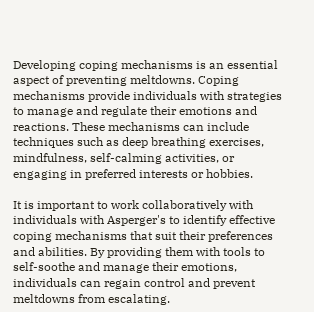Developing coping mechanisms is an essential aspect of preventing meltdowns. Coping mechanisms provide individuals with strategies to manage and regulate their emotions and reactions. These mechanisms can include techniques such as deep breathing exercises, mindfulness, self-calming activities, or engaging in preferred interests or hobbies.

It is important to work collaboratively with individuals with Asperger's to identify effective coping mechanisms that suit their preferences and abilities. By providing them with tools to self-soothe and manage their emotions, individuals can regain control and prevent meltdowns from escalating.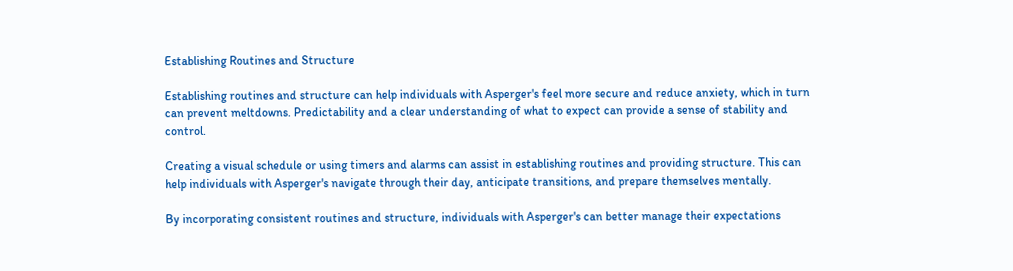Establishing Routines and Structure

Establishing routines and structure can help individuals with Asperger's feel more secure and reduce anxiety, which in turn can prevent meltdowns. Predictability and a clear understanding of what to expect can provide a sense of stability and control.

Creating a visual schedule or using timers and alarms can assist in establishing routines and providing structure. This can help individuals with Asperger's navigate through their day, anticipate transitions, and prepare themselves mentally.

By incorporating consistent routines and structure, individuals with Asperger's can better manage their expectations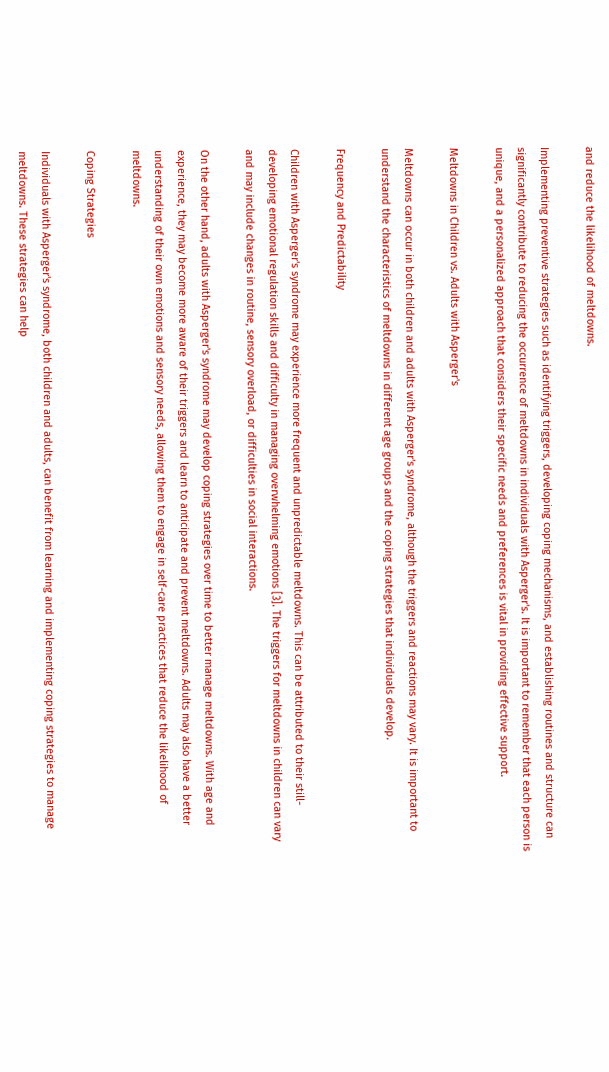and reduce the likelihood of meltdowns.

Implementing preventive strategies such as identifying triggers, developing coping mechanisms, and establishing routines and structure can significantly contribute to reducing the occurrence of meltdowns in individuals with Asperger's. It is important to remember that each person is unique, and a personalized approach that considers their specific needs and preferences is vital in providing effective support.

Meltdowns in Children vs. Adults with Asperger's

Meltdowns can occur in both children and adults with Asperger's syndrome, although the triggers and reactions may vary. It is important to understand the characteristics of meltdowns in different age groups and the coping strategies that individuals develop.

Frequency and Predictability

Children with Asperger's syndrome may experience more frequent and unpredictable meltdowns. This can be attributed to their still-developing emotional regulation skills and difficulty in managing overwhelming emotions [3]. The triggers for meltdowns in children can vary and may include changes in routine, sensory overload, or difficulties in social interactions.

On the other hand, adults with Asperger's syndrome may develop coping strategies over time to better manage meltdowns. With age and experience, they may become more aware of their triggers and learn to anticipate and prevent meltdowns. Adults may also have a better understanding of their own emotions and sensory needs, allowing them to engage in self-care practices that reduce the likelihood of meltdowns.

Coping Strategies

Individuals with Asperger's syndrome, both children and adults, can benefit from learning and implementing coping strategies to manage meltdowns. These strategies can help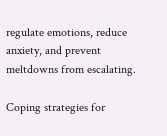regulate emotions, reduce anxiety, and prevent meltdowns from escalating.

Coping strategies for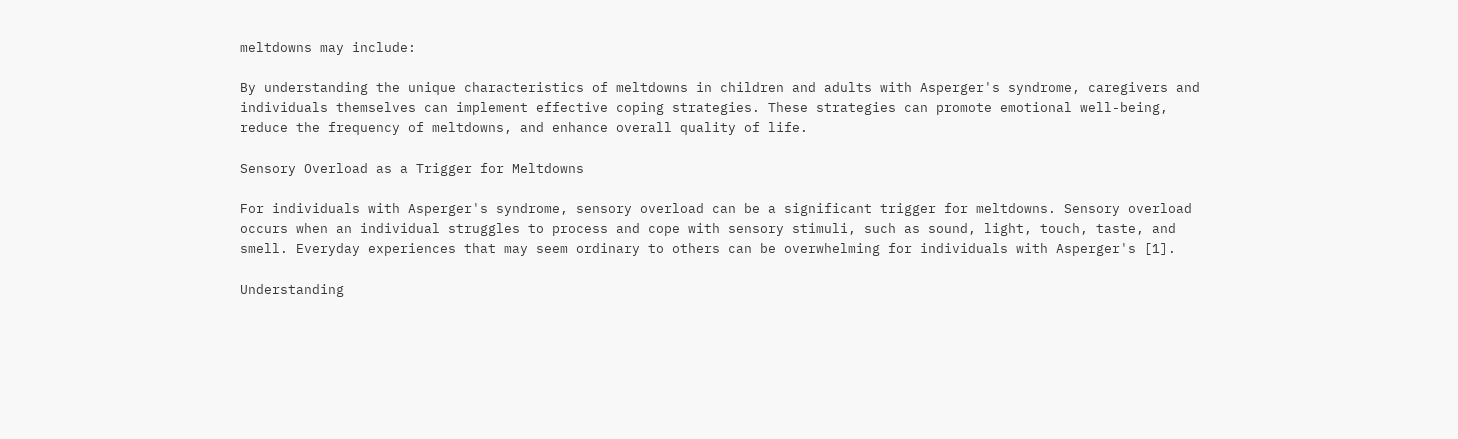meltdowns may include:

By understanding the unique characteristics of meltdowns in children and adults with Asperger's syndrome, caregivers and individuals themselves can implement effective coping strategies. These strategies can promote emotional well-being, reduce the frequency of meltdowns, and enhance overall quality of life.

Sensory Overload as a Trigger for Meltdowns

For individuals with Asperger's syndrome, sensory overload can be a significant trigger for meltdowns. Sensory overload occurs when an individual struggles to process and cope with sensory stimuli, such as sound, light, touch, taste, and smell. Everyday experiences that may seem ordinary to others can be overwhelming for individuals with Asperger's [1].

Understanding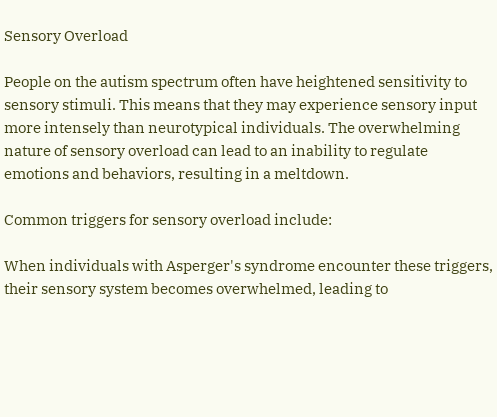Sensory Overload

People on the autism spectrum often have heightened sensitivity to sensory stimuli. This means that they may experience sensory input more intensely than neurotypical individuals. The overwhelming nature of sensory overload can lead to an inability to regulate emotions and behaviors, resulting in a meltdown.

Common triggers for sensory overload include:

When individuals with Asperger's syndrome encounter these triggers, their sensory system becomes overwhelmed, leading to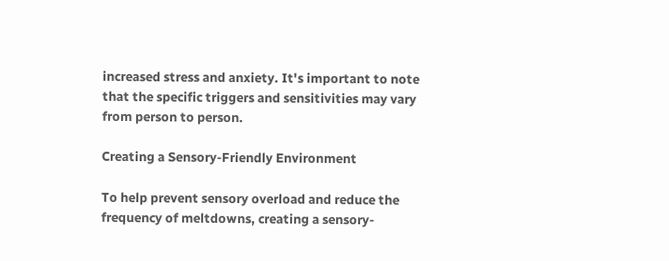increased stress and anxiety. It's important to note that the specific triggers and sensitivities may vary from person to person.

Creating a Sensory-Friendly Environment

To help prevent sensory overload and reduce the frequency of meltdowns, creating a sensory-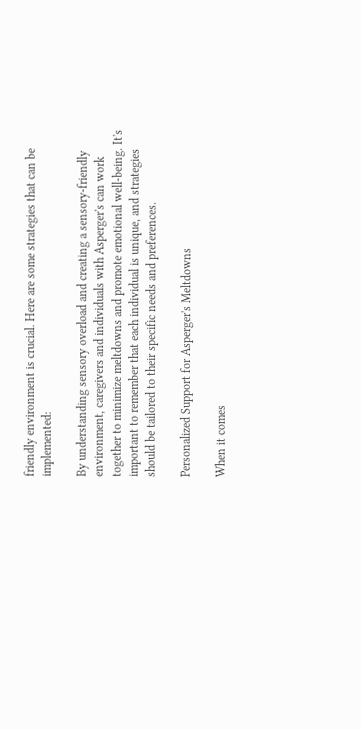friendly environment is crucial. Here are some strategies that can be implemented:

By understanding sensory overload and creating a sensory-friendly environment, caregivers and individuals with Asperger's can work together to minimize meltdowns and promote emotional well-being. It's important to remember that each individual is unique, and strategies should be tailored to their specific needs and preferences.

Personalized Support for Asperger's Meltdowns

When it comes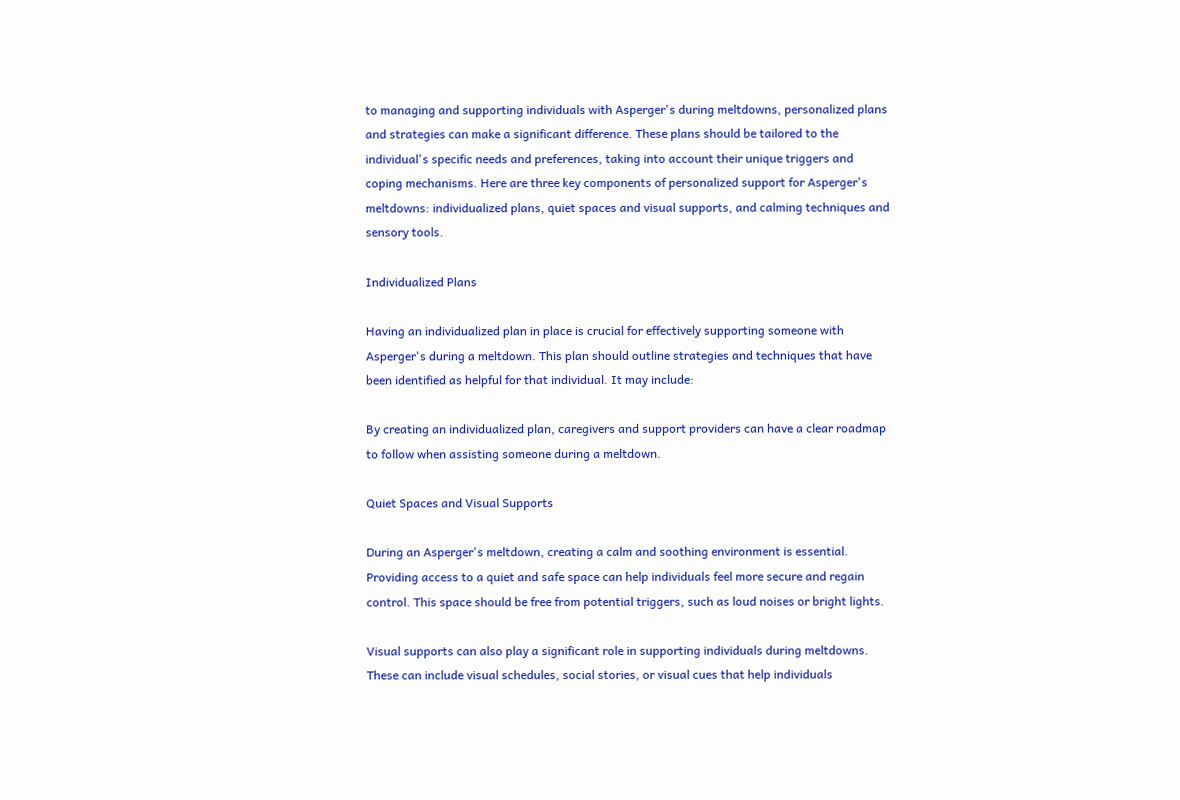to managing and supporting individuals with Asperger's during meltdowns, personalized plans and strategies can make a significant difference. These plans should be tailored to the individual's specific needs and preferences, taking into account their unique triggers and coping mechanisms. Here are three key components of personalized support for Asperger's meltdowns: individualized plans, quiet spaces and visual supports, and calming techniques and sensory tools.

Individualized Plans

Having an individualized plan in place is crucial for effectively supporting someone with Asperger's during a meltdown. This plan should outline strategies and techniques that have been identified as helpful for that individual. It may include:

By creating an individualized plan, caregivers and support providers can have a clear roadmap to follow when assisting someone during a meltdown.

Quiet Spaces and Visual Supports

During an Asperger's meltdown, creating a calm and soothing environment is essential. Providing access to a quiet and safe space can help individuals feel more secure and regain control. This space should be free from potential triggers, such as loud noises or bright lights.

Visual supports can also play a significant role in supporting individuals during meltdowns. These can include visual schedules, social stories, or visual cues that help individuals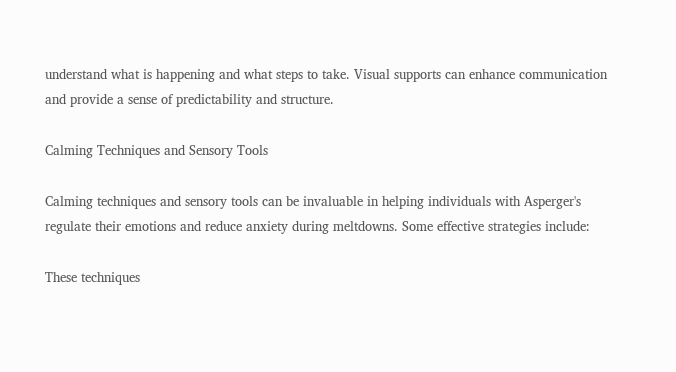understand what is happening and what steps to take. Visual supports can enhance communication and provide a sense of predictability and structure.

Calming Techniques and Sensory Tools

Calming techniques and sensory tools can be invaluable in helping individuals with Asperger's regulate their emotions and reduce anxiety during meltdowns. Some effective strategies include:

These techniques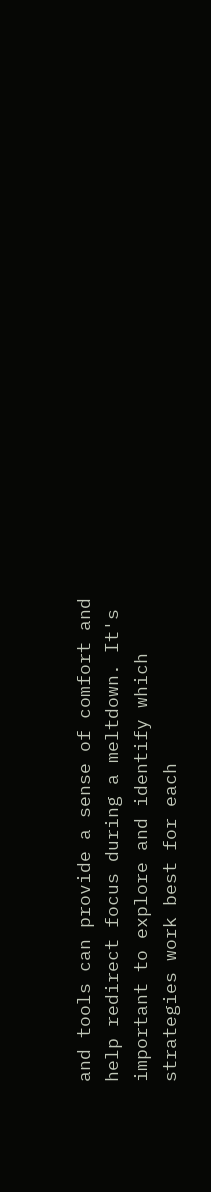and tools can provide a sense of comfort and help redirect focus during a meltdown. It's important to explore and identify which strategies work best for each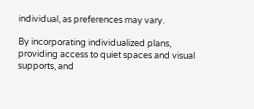individual, as preferences may vary.

By incorporating individualized plans, providing access to quiet spaces and visual supports, and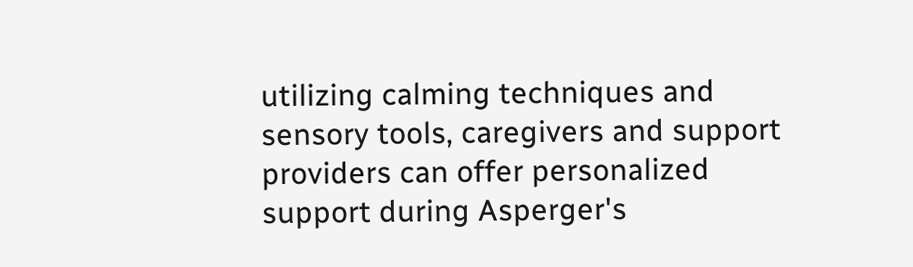utilizing calming techniques and sensory tools, caregivers and support providers can offer personalized support during Asperger's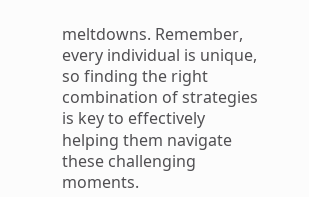meltdowns. Remember, every individual is unique, so finding the right combination of strategies is key to effectively helping them navigate these challenging moments.